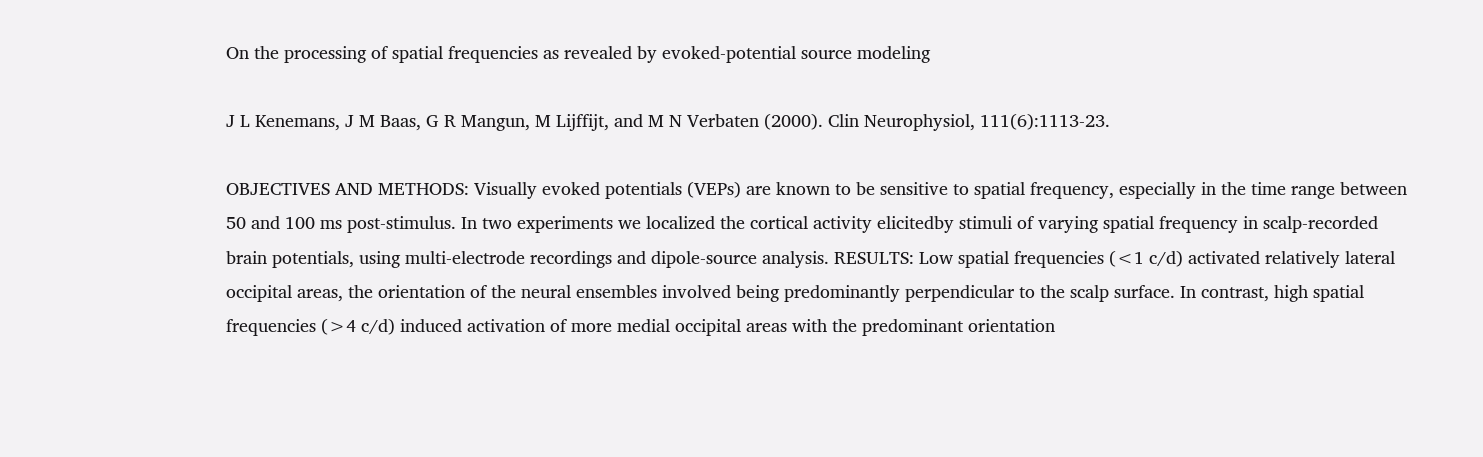On the processing of spatial frequencies as revealed by evoked-potential source modeling

J L Kenemans, J M Baas, G R Mangun, M Lijffijt, and M N Verbaten (2000). Clin Neurophysiol, 111(6):1113-23.

OBJECTIVES AND METHODS: Visually evoked potentials (VEPs) are known to be sensitive to spatial frequency, especially in the time range between 50 and 100 ms post-stimulus. In two experiments we localized the cortical activity elicitedby stimuli of varying spatial frequency in scalp-recorded brain potentials, using multi-electrode recordings and dipole-source analysis. RESULTS: Low spatial frequencies (<1 c/d) activated relatively lateral occipital areas, the orientation of the neural ensembles involved being predominantly perpendicular to the scalp surface. In contrast, high spatial frequencies (>4 c/d) induced activation of more medial occipital areas with the predominant orientation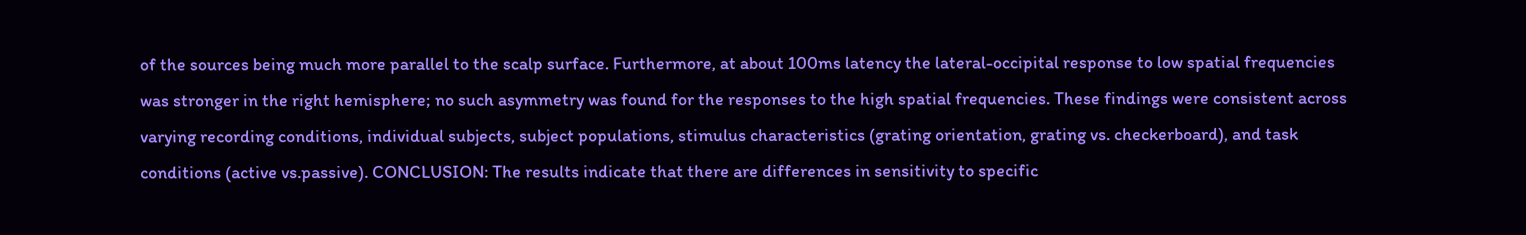of the sources being much more parallel to the scalp surface. Furthermore, at about 100ms latency the lateral-occipital response to low spatial frequencies was stronger in the right hemisphere; no such asymmetry was found for the responses to the high spatial frequencies. These findings were consistent across varying recording conditions, individual subjects, subject populations, stimulus characteristics (grating orientation, grating vs. checkerboard), and task conditions (active vs.passive). CONCLUSION: The results indicate that there are differences in sensitivity to specific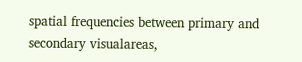spatial frequencies between primary and secondary visualareas,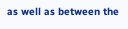as well as between the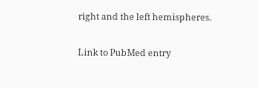right and the left hemispheres.

Link to PubMed entry